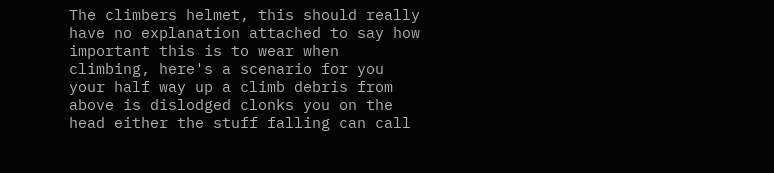The climbers helmet, this should really have no explanation attached to say how important this is to wear when climbing, here's a scenario for you your half way up a climb debris from above is dislodged clonks you on the head either the stuff falling can call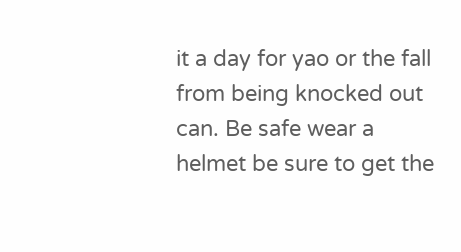it a day for yao or the fall from being knocked out can. Be safe wear a helmet be sure to get the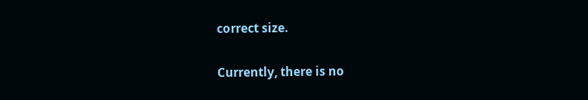correct size.

Currently, there is no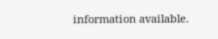information available.